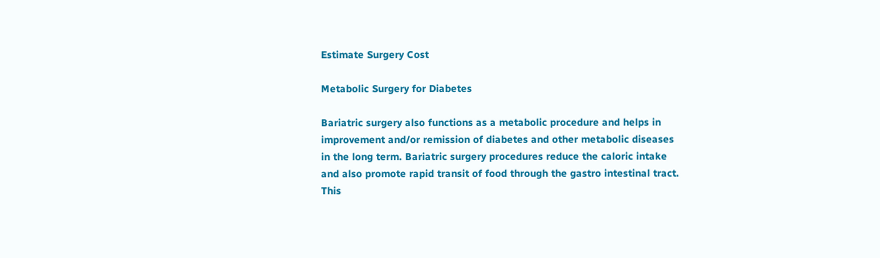Estimate Surgery Cost

Metabolic Surgery for Diabetes

Bariatric surgery also functions as a metabolic procedure and helps in improvement and/or remission of diabetes and other metabolic diseases in the long term. Bariatric surgery procedures reduce the caloric intake and also promote rapid transit of food through the gastro intestinal tract. This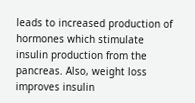leads to increased production of hormones which stimulate insulin production from the pancreas. Also, weight loss improves insulin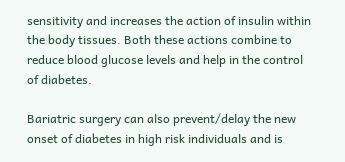sensitivity and increases the action of insulin within the body tissues. Both these actions combine to reduce blood glucose levels and help in the control of diabetes.

Bariatric surgery can also prevent/delay the new onset of diabetes in high risk individuals and is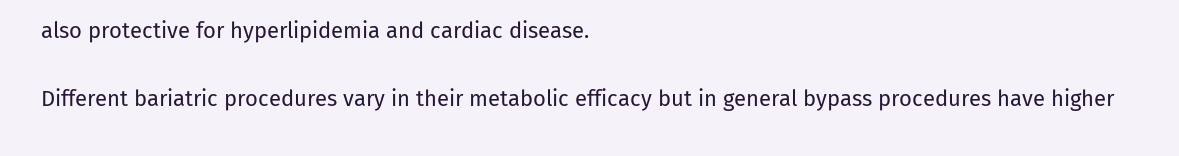also protective for hyperlipidemia and cardiac disease.

Different bariatric procedures vary in their metabolic efficacy but in general bypass procedures have higher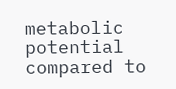metabolic potential compared to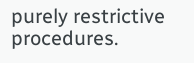purely restrictive procedures.